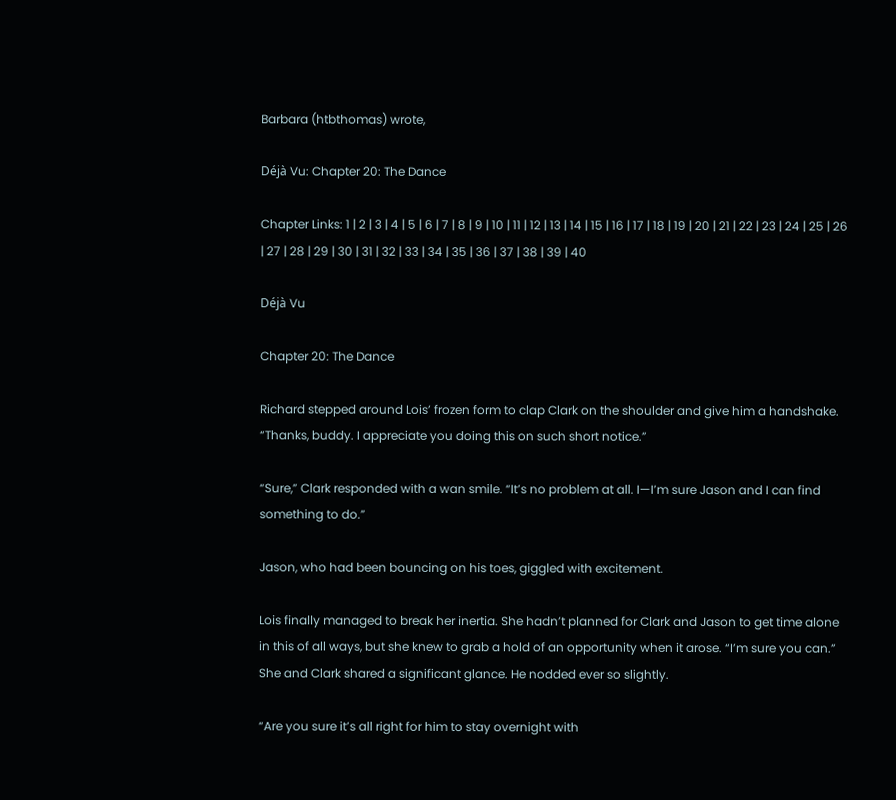Barbara (htbthomas) wrote,

Déjà Vu: Chapter 20: The Dance

Chapter Links: 1 | 2 | 3 | 4 | 5 | 6 | 7 | 8 | 9 | 10 | 11 | 12 | 13 | 14 | 15 | 16 | 17 | 18 | 19 | 20 | 21 | 22 | 23 | 24 | 25 | 26 | 27 | 28 | 29 | 30 | 31 | 32 | 33 | 34 | 35 | 36 | 37 | 38 | 39 | 40

Déjà Vu

Chapter 20: The Dance

Richard stepped around Lois’ frozen form to clap Clark on the shoulder and give him a handshake. “Thanks, buddy. I appreciate you doing this on such short notice.”

“Sure,” Clark responded with a wan smile. “It’s no problem at all. I—I’m sure Jason and I can find something to do.”

Jason, who had been bouncing on his toes, giggled with excitement.

Lois finally managed to break her inertia. She hadn’t planned for Clark and Jason to get time alone in this of all ways, but she knew to grab a hold of an opportunity when it arose. “I’m sure you can.” She and Clark shared a significant glance. He nodded ever so slightly.

“Are you sure it’s all right for him to stay overnight with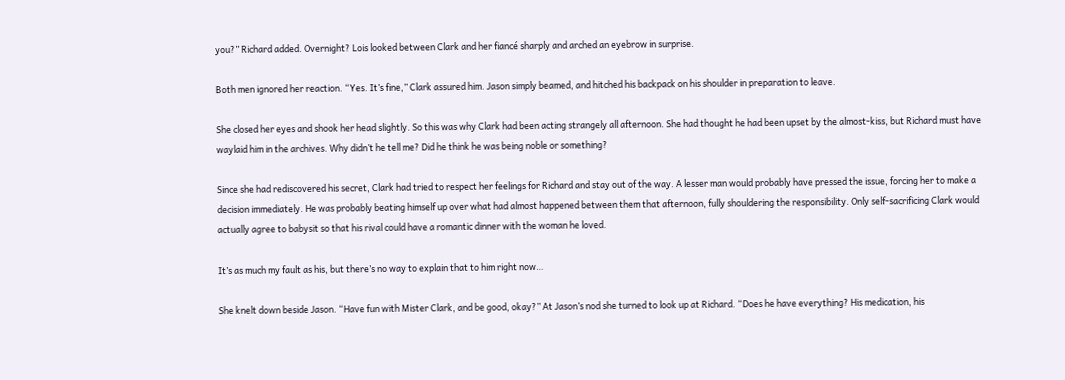you?” Richard added. Overnight? Lois looked between Clark and her fiancé sharply and arched an eyebrow in surprise.

Both men ignored her reaction. “Yes. It’s fine,” Clark assured him. Jason simply beamed, and hitched his backpack on his shoulder in preparation to leave.

She closed her eyes and shook her head slightly. So this was why Clark had been acting strangely all afternoon. She had thought he had been upset by the almost-kiss, but Richard must have waylaid him in the archives. Why didn’t he tell me? Did he think he was being noble or something?

Since she had rediscovered his secret, Clark had tried to respect her feelings for Richard and stay out of the way. A lesser man would probably have pressed the issue, forcing her to make a decision immediately. He was probably beating himself up over what had almost happened between them that afternoon, fully shouldering the responsibility. Only self-sacrificing Clark would actually agree to babysit so that his rival could have a romantic dinner with the woman he loved.

It’s as much my fault as his, but there’s no way to explain that to him right now…

She knelt down beside Jason. “Have fun with Mister Clark, and be good, okay?” At Jason’s nod she turned to look up at Richard. “Does he have everything? His medication, his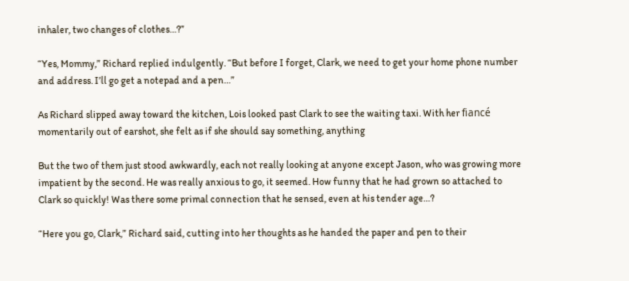inhaler, two changes of clothes…?”

“Yes, Mommy,” Richard replied indulgently. “But before I forget, Clark, we need to get your home phone number and address. I’ll go get a notepad and a pen…”

As Richard slipped away toward the kitchen, Lois looked past Clark to see the waiting taxi. With her fiancé momentarily out of earshot, she felt as if she should say something, anything

But the two of them just stood awkwardly, each not really looking at anyone except Jason, who was growing more impatient by the second. He was really anxious to go, it seemed. How funny that he had grown so attached to Clark so quickly! Was there some primal connection that he sensed, even at his tender age…?

“Here you go, Clark,” Richard said, cutting into her thoughts as he handed the paper and pen to their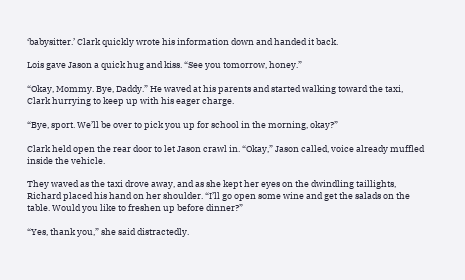‘babysitter.’ Clark quickly wrote his information down and handed it back.

Lois gave Jason a quick hug and kiss. “See you tomorrow, honey.”

“Okay, Mommy. Bye, Daddy.” He waved at his parents and started walking toward the taxi, Clark hurrying to keep up with his eager charge.

“Bye, sport. We’ll be over to pick you up for school in the morning, okay?”

Clark held open the rear door to let Jason crawl in. “Okay,” Jason called, voice already muffled inside the vehicle.

They waved as the taxi drove away, and as she kept her eyes on the dwindling taillights, Richard placed his hand on her shoulder. “I’ll go open some wine and get the salads on the table. Would you like to freshen up before dinner?”

“Yes, thank you,” she said distractedly.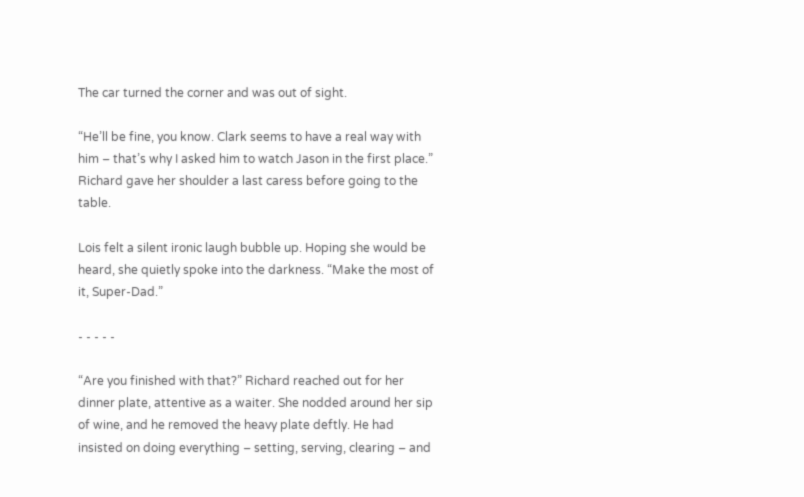The car turned the corner and was out of sight.

“He’ll be fine, you know. Clark seems to have a real way with him – that’s why I asked him to watch Jason in the first place.” Richard gave her shoulder a last caress before going to the table.

Lois felt a silent ironic laugh bubble up. Hoping she would be heard, she quietly spoke into the darkness. “Make the most of it, Super-Dad.”

- - - - -

“Are you finished with that?” Richard reached out for her dinner plate, attentive as a waiter. She nodded around her sip of wine, and he removed the heavy plate deftly. He had insisted on doing everything – setting, serving, clearing – and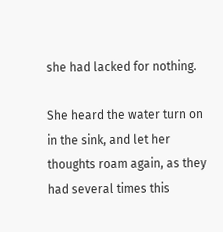she had lacked for nothing.

She heard the water turn on in the sink, and let her thoughts roam again, as they had several times this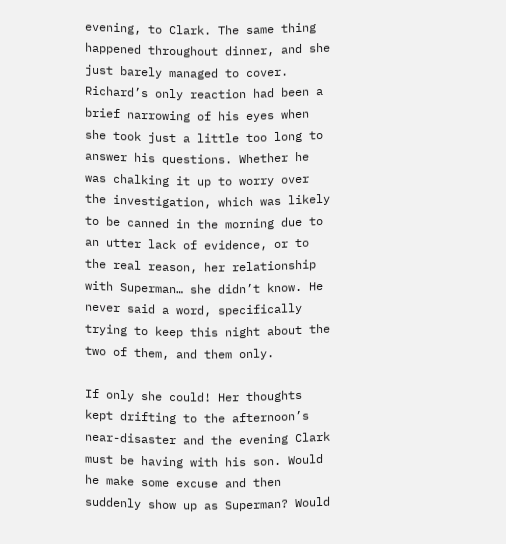evening, to Clark. The same thing happened throughout dinner, and she just barely managed to cover. Richard’s only reaction had been a brief narrowing of his eyes when she took just a little too long to answer his questions. Whether he was chalking it up to worry over the investigation, which was likely to be canned in the morning due to an utter lack of evidence, or to the real reason, her relationship with Superman… she didn’t know. He never said a word, specifically trying to keep this night about the two of them, and them only.

If only she could! Her thoughts kept drifting to the afternoon’s near-disaster and the evening Clark must be having with his son. Would he make some excuse and then suddenly show up as Superman? Would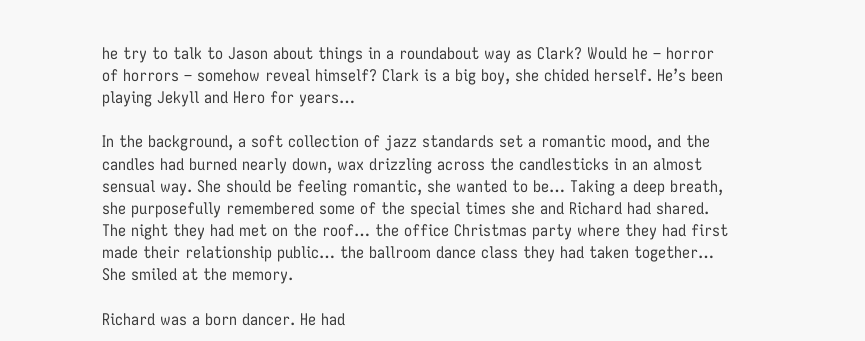he try to talk to Jason about things in a roundabout way as Clark? Would he – horror of horrors – somehow reveal himself? Clark is a big boy, she chided herself. He’s been playing Jekyll and Hero for years…

In the background, a soft collection of jazz standards set a romantic mood, and the candles had burned nearly down, wax drizzling across the candlesticks in an almost sensual way. She should be feeling romantic, she wanted to be… Taking a deep breath, she purposefully remembered some of the special times she and Richard had shared. The night they had met on the roof… the office Christmas party where they had first made their relationship public… the ballroom dance class they had taken together… She smiled at the memory.

Richard was a born dancer. He had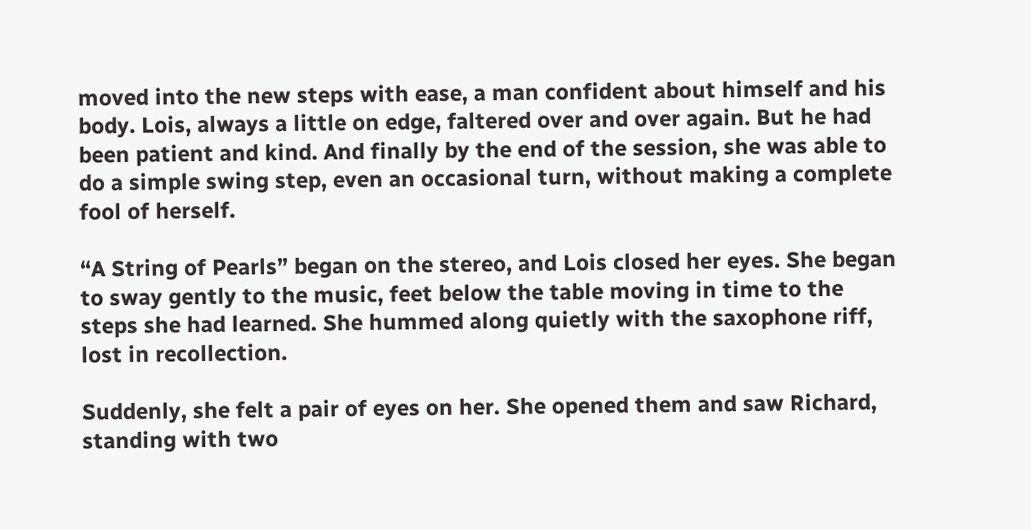moved into the new steps with ease, a man confident about himself and his body. Lois, always a little on edge, faltered over and over again. But he had been patient and kind. And finally by the end of the session, she was able to do a simple swing step, even an occasional turn, without making a complete fool of herself.

“A String of Pearls” began on the stereo, and Lois closed her eyes. She began to sway gently to the music, feet below the table moving in time to the steps she had learned. She hummed along quietly with the saxophone riff, lost in recollection.

Suddenly, she felt a pair of eyes on her. She opened them and saw Richard, standing with two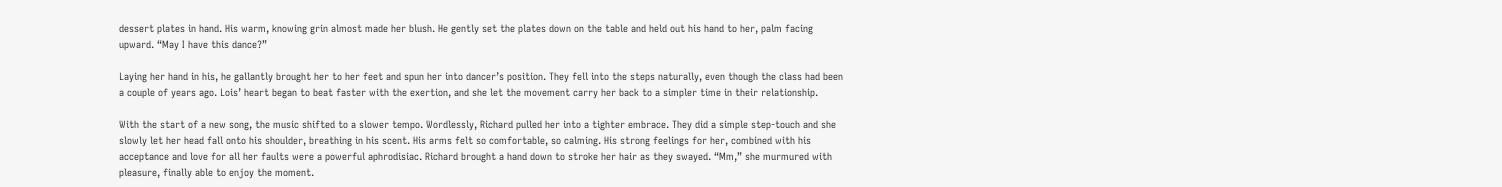dessert plates in hand. His warm, knowing grin almost made her blush. He gently set the plates down on the table and held out his hand to her, palm facing upward. “May I have this dance?”

Laying her hand in his, he gallantly brought her to her feet and spun her into dancer’s position. They fell into the steps naturally, even though the class had been a couple of years ago. Lois’ heart began to beat faster with the exertion, and she let the movement carry her back to a simpler time in their relationship.

With the start of a new song, the music shifted to a slower tempo. Wordlessly, Richard pulled her into a tighter embrace. They did a simple step-touch and she slowly let her head fall onto his shoulder, breathing in his scent. His arms felt so comfortable, so calming. His strong feelings for her, combined with his acceptance and love for all her faults were a powerful aphrodisiac. Richard brought a hand down to stroke her hair as they swayed. “Mm,” she murmured with pleasure, finally able to enjoy the moment.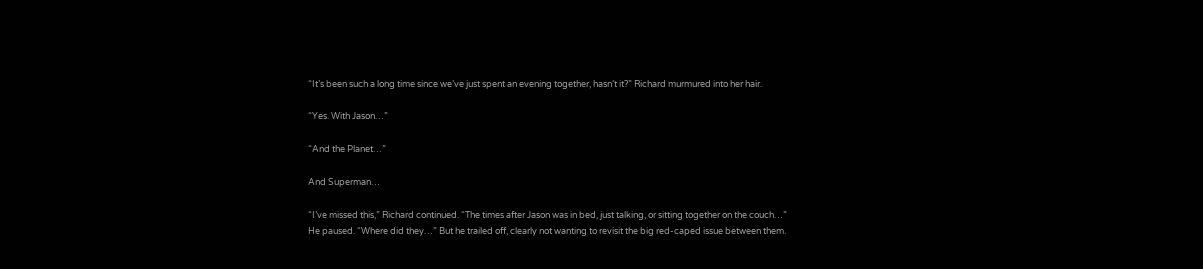“It’s been such a long time since we’ve just spent an evening together, hasn’t it?” Richard murmured into her hair.

“Yes. With Jason…”

“And the Planet…”

And Superman…

“I’ve missed this,” Richard continued. “The times after Jason was in bed, just talking, or sitting together on the couch…” He paused. “Where did they…” But he trailed off, clearly not wanting to revisit the big red-caped issue between them.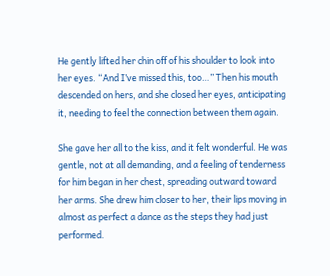He gently lifted her chin off of his shoulder to look into her eyes. “And I’ve missed this, too…” Then his mouth descended on hers, and she closed her eyes, anticipating it, needing to feel the connection between them again.

She gave her all to the kiss, and it felt wonderful. He was gentle, not at all demanding, and a feeling of tenderness for him began in her chest, spreading outward toward her arms. She drew him closer to her, their lips moving in almost as perfect a dance as the steps they had just performed.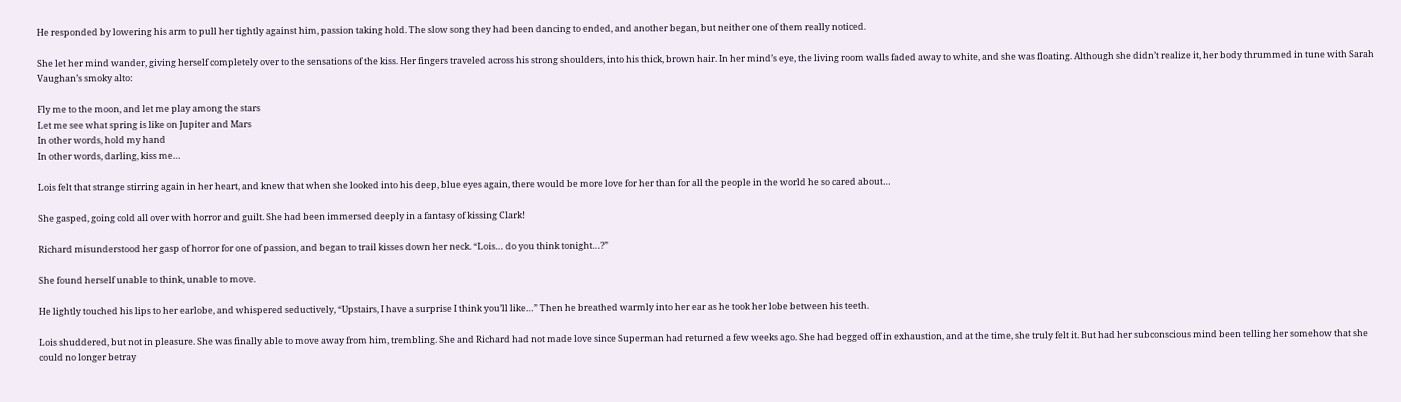He responded by lowering his arm to pull her tightly against him, passion taking hold. The slow song they had been dancing to ended, and another began, but neither one of them really noticed.

She let her mind wander, giving herself completely over to the sensations of the kiss. Her fingers traveled across his strong shoulders, into his thick, brown hair. In her mind’s eye, the living room walls faded away to white, and she was floating. Although she didn’t realize it, her body thrummed in tune with Sarah Vaughan’s smoky alto:

Fly me to the moon, and let me play among the stars
Let me see what spring is like on Jupiter and Mars
In other words, hold my hand
In other words, darling, kiss me…

Lois felt that strange stirring again in her heart, and knew that when she looked into his deep, blue eyes again, there would be more love for her than for all the people in the world he so cared about…

She gasped, going cold all over with horror and guilt. She had been immersed deeply in a fantasy of kissing Clark!

Richard misunderstood her gasp of horror for one of passion, and began to trail kisses down her neck. “Lois… do you think tonight…?”

She found herself unable to think, unable to move.

He lightly touched his lips to her earlobe, and whispered seductively, “Upstairs, I have a surprise I think you’ll like…” Then he breathed warmly into her ear as he took her lobe between his teeth.

Lois shuddered, but not in pleasure. She was finally able to move away from him, trembling. She and Richard had not made love since Superman had returned a few weeks ago. She had begged off in exhaustion, and at the time, she truly felt it. But had her subconscious mind been telling her somehow that she could no longer betray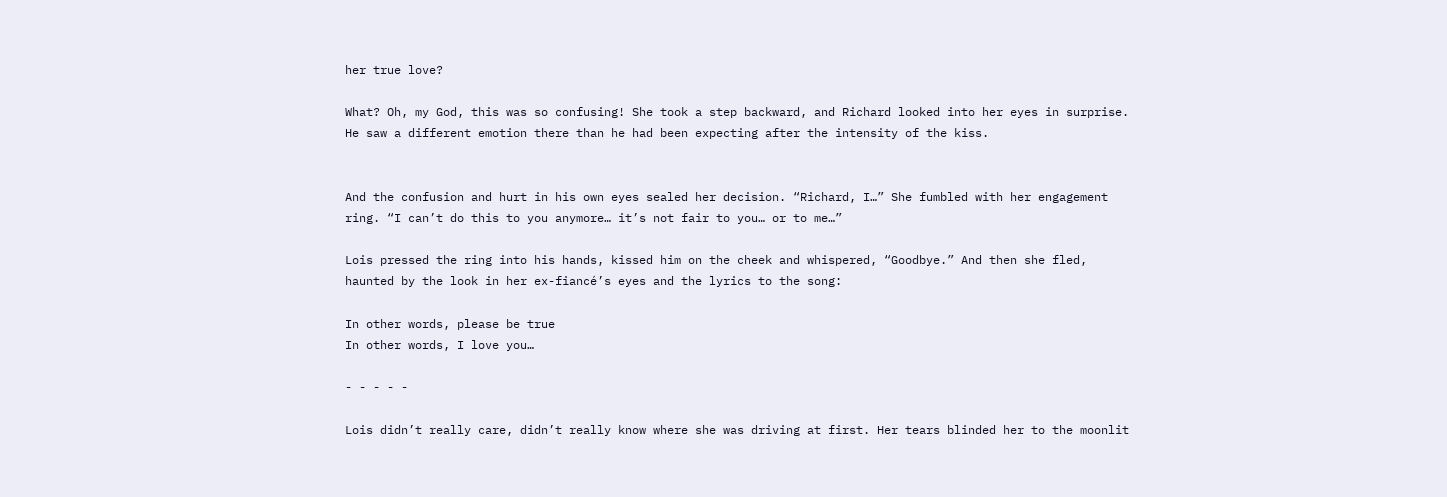her true love?

What? Oh, my God, this was so confusing! She took a step backward, and Richard looked into her eyes in surprise. He saw a different emotion there than he had been expecting after the intensity of the kiss.


And the confusion and hurt in his own eyes sealed her decision. “Richard, I…” She fumbled with her engagement ring. “I can’t do this to you anymore… it’s not fair to you… or to me…”

Lois pressed the ring into his hands, kissed him on the cheek and whispered, “Goodbye.” And then she fled, haunted by the look in her ex-fiancé’s eyes and the lyrics to the song:

In other words, please be true
In other words, I love you…

- - - - -

Lois didn’t really care, didn’t really know where she was driving at first. Her tears blinded her to the moonlit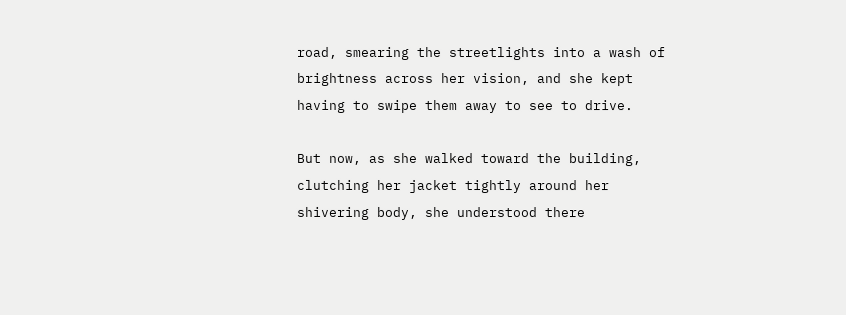road, smearing the streetlights into a wash of brightness across her vision, and she kept having to swipe them away to see to drive.

But now, as she walked toward the building, clutching her jacket tightly around her shivering body, she understood there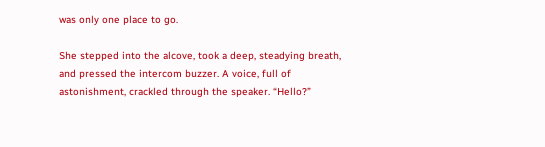was only one place to go.

She stepped into the alcove, took a deep, steadying breath, and pressed the intercom buzzer. A voice, full of astonishment, crackled through the speaker. “Hello?”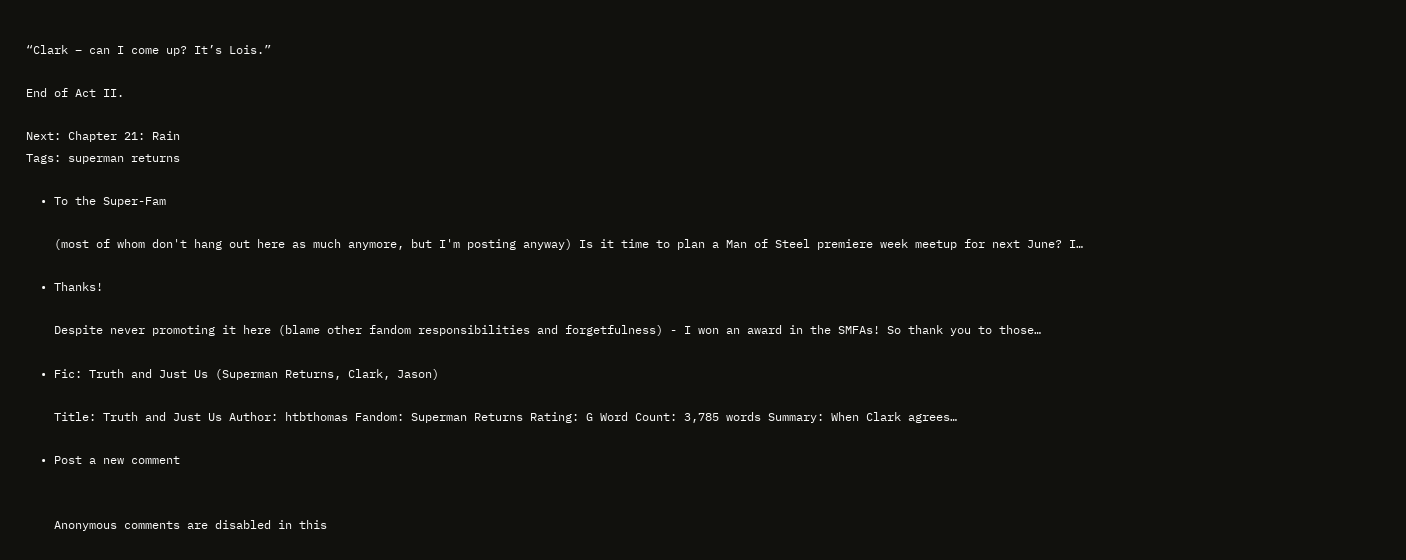“Clark – can I come up? It’s Lois.”

End of Act II.

Next: Chapter 21: Rain
Tags: superman returns

  • To the Super-Fam

    (most of whom don't hang out here as much anymore, but I'm posting anyway) Is it time to plan a Man of Steel premiere week meetup for next June? I…

  • Thanks!

    Despite never promoting it here (blame other fandom responsibilities and forgetfulness) - I won an award in the SMFAs! So thank you to those…

  • Fic: Truth and Just Us (Superman Returns, Clark, Jason)

    Title: Truth and Just Us Author: htbthomas Fandom: Superman Returns Rating: G Word Count: 3,785 words Summary: When Clark agrees…

  • Post a new comment


    Anonymous comments are disabled in this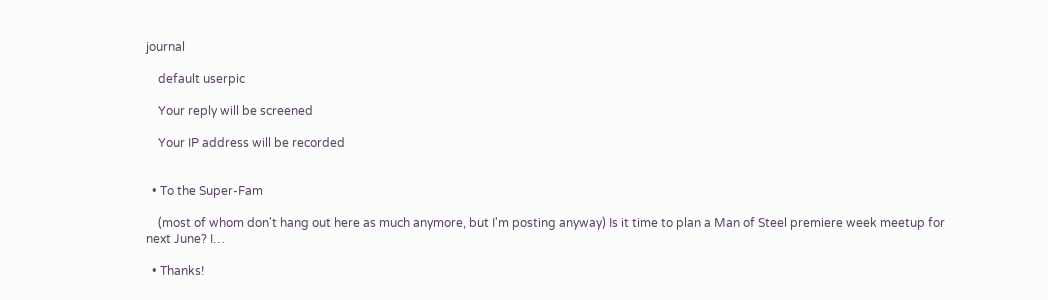journal

    default userpic

    Your reply will be screened

    Your IP address will be recorded


  • To the Super-Fam

    (most of whom don't hang out here as much anymore, but I'm posting anyway) Is it time to plan a Man of Steel premiere week meetup for next June? I…

  • Thanks!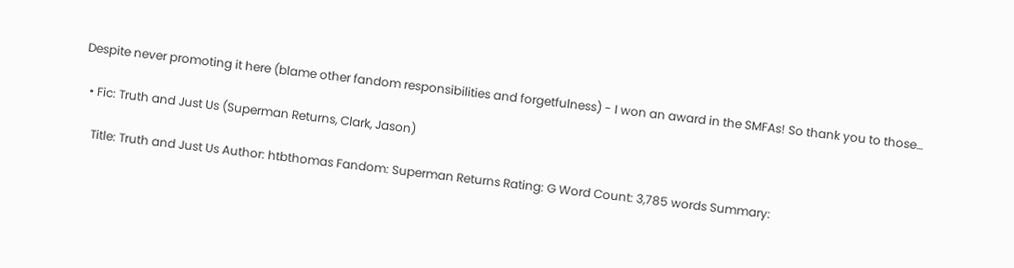Despite never promoting it here (blame other fandom responsibilities and forgetfulness) - I won an award in the SMFAs! So thank you to those…

  • Fic: Truth and Just Us (Superman Returns, Clark, Jason)

    Title: Truth and Just Us Author: htbthomas Fandom: Superman Returns Rating: G Word Count: 3,785 words Summary: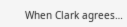When Clark agrees…